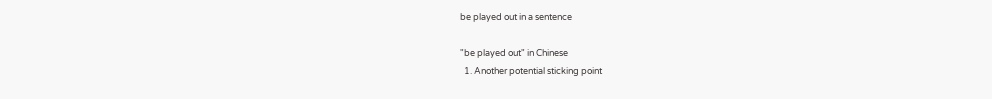be played out in a sentence

"be played out" in Chinese
  1. Another potential sticking point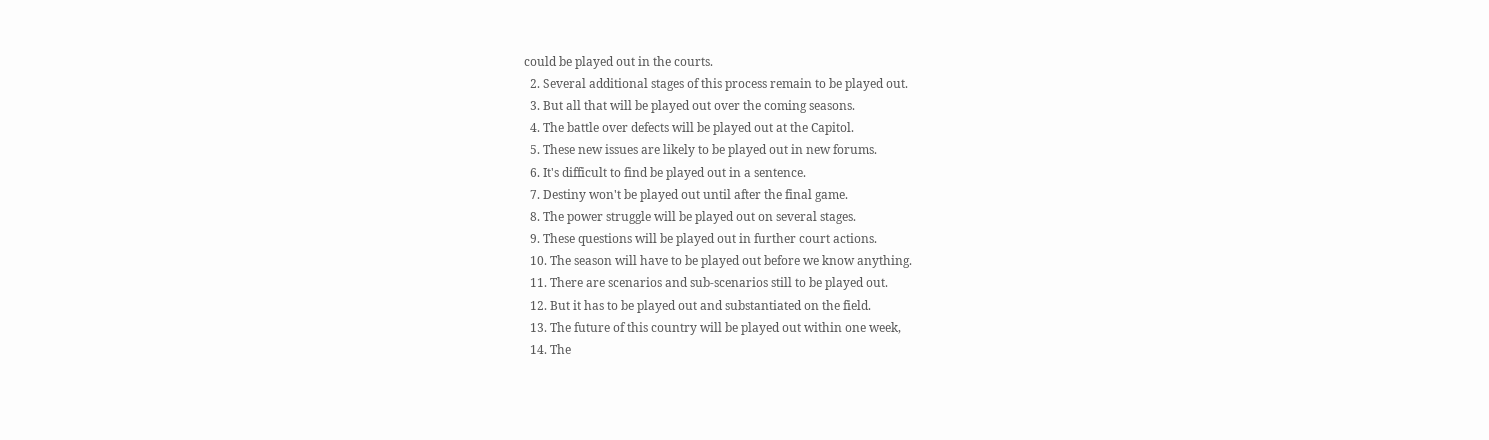could be played out in the courts.
  2. Several additional stages of this process remain to be played out.
  3. But all that will be played out over the coming seasons.
  4. The battle over defects will be played out at the Capitol.
  5. These new issues are likely to be played out in new forums.
  6. It's difficult to find be played out in a sentence.
  7. Destiny won't be played out until after the final game.
  8. The power struggle will be played out on several stages.
  9. These questions will be played out in further court actions.
  10. The season will have to be played out before we know anything.
  11. There are scenarios and sub-scenarios still to be played out.
  12. But it has to be played out and substantiated on the field.
  13. The future of this country will be played out within one week,
  14. The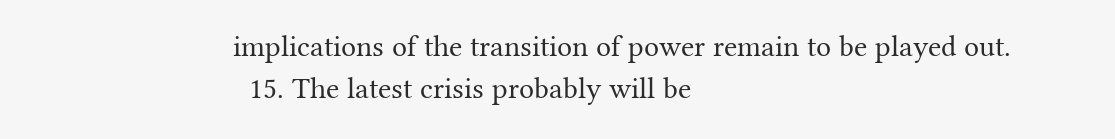implications of the transition of power remain to be played out.
  15. The latest crisis probably will be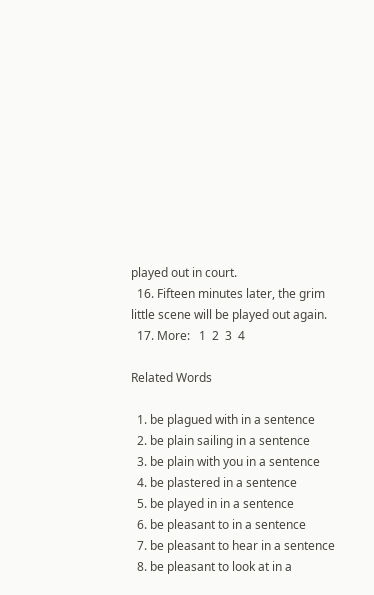played out in court.
  16. Fifteen minutes later, the grim little scene will be played out again.
  17. More:   1  2  3  4

Related Words

  1. be plagued with in a sentence
  2. be plain sailing in a sentence
  3. be plain with you in a sentence
  4. be plastered in a sentence
  5. be played in in a sentence
  6. be pleasant to in a sentence
  7. be pleasant to hear in a sentence
  8. be pleasant to look at in a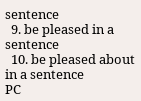sentence
  9. be pleased in a sentence
  10. be pleased about in a sentence
PC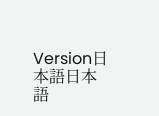Version日本語日本語